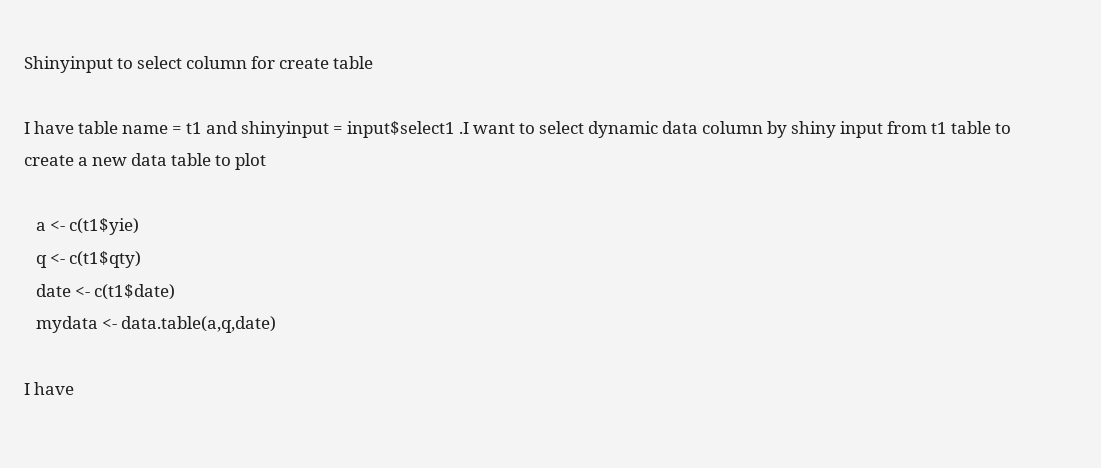Shinyinput to select column for create table

I have table name = t1 and shinyinput = input$select1 .I want to select dynamic data column by shiny input from t1 table to create a new data table to plot

   a <- c(t1$yie)
   q <- c(t1$qty)
   date <- c(t1$date)
   mydata <- data.table(a,q,date)

I have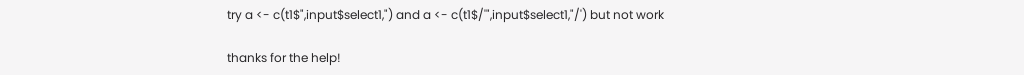try a <- c(t1$",input$select1,") and a <- c(t1$/'",input$select1,"/') but not work

thanks for the help!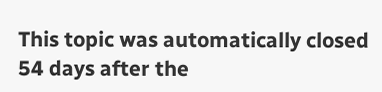This topic was automatically closed 54 days after the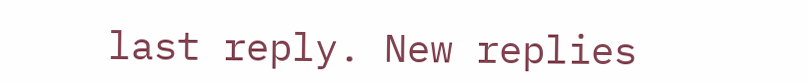last reply. New replies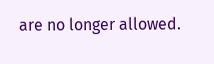are no longer allowed.